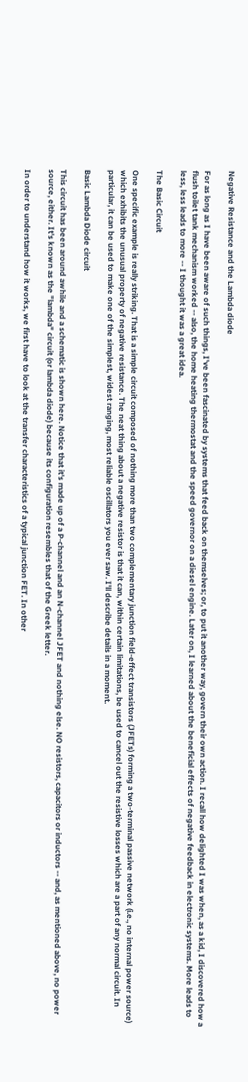Negative Resistance and the Lambda diode

For as long as I have been aware of such things, I've been fascinated by systems that feed back on themselves; or, to put it another way, govern their own action. I recall how delighted I was when, as a kid, I discovered how a flush toilet tank mechanism worked -- also, the home heating thermostat and the speed governor on a diesel engine. Later on, I learned about the beneficial effects of negative feedback in electronic systems. More leads to less, less leads to more -- I thought it was a great idea.

The Basic Circuit

One specific example is really striking. That is a simple circuit composed of nothing more than two complementary junction field-effect transistors (JFETs) forming a two-terminal passive network (i.e., no internal power source) which exhibits the unusual property of negative resistance. The neat thing about a negative resistor is that it can, within certain limitations, be used to cancel out the resistive losses which are a part of any normal circuit. In particular, it can be used to make one of the simplest, widest ranging, most reliable oscillators you ever saw. I'll describe details in a moment.

Basic Lambda Diode circuit

This circuit has been around awhile and a schematic is shown here. Notice that it's made up of a P-channel and an N-channel JFET and nothing else. NO resistors, capacitors or inductors -- and, as mentioned above, no power source, either. It's known as the "lambda" circuit (or lambda diode) because its configuration resembles that of the Greek letter.

In order to understand how it works, we first have to look at the transfer characteristics of a typical junction FET. In other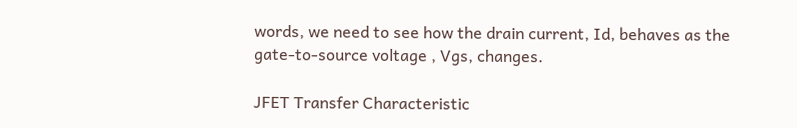words, we need to see how the drain current, Id, behaves as the gate-to-source voltage , Vgs, changes.

JFET Transfer Characteristic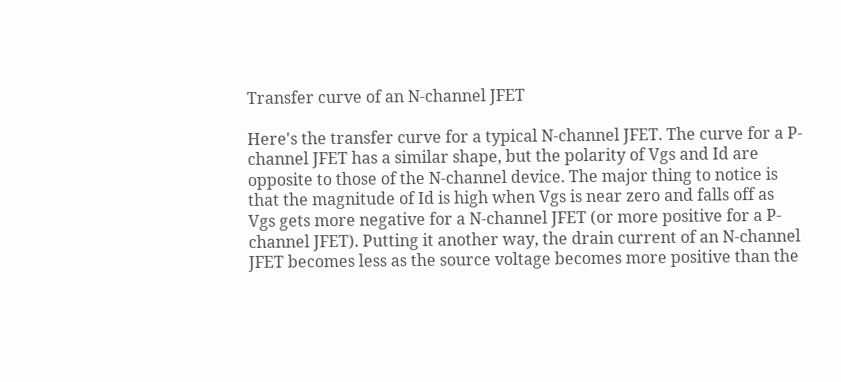Transfer curve of an N-channel JFET

Here's the transfer curve for a typical N-channel JFET. The curve for a P-channel JFET has a similar shape, but the polarity of Vgs and Id are opposite to those of the N-channel device. The major thing to notice is that the magnitude of Id is high when Vgs is near zero and falls off as Vgs gets more negative for a N-channel JFET (or more positive for a P-channel JFET). Putting it another way, the drain current of an N-channel JFET becomes less as the source voltage becomes more positive than the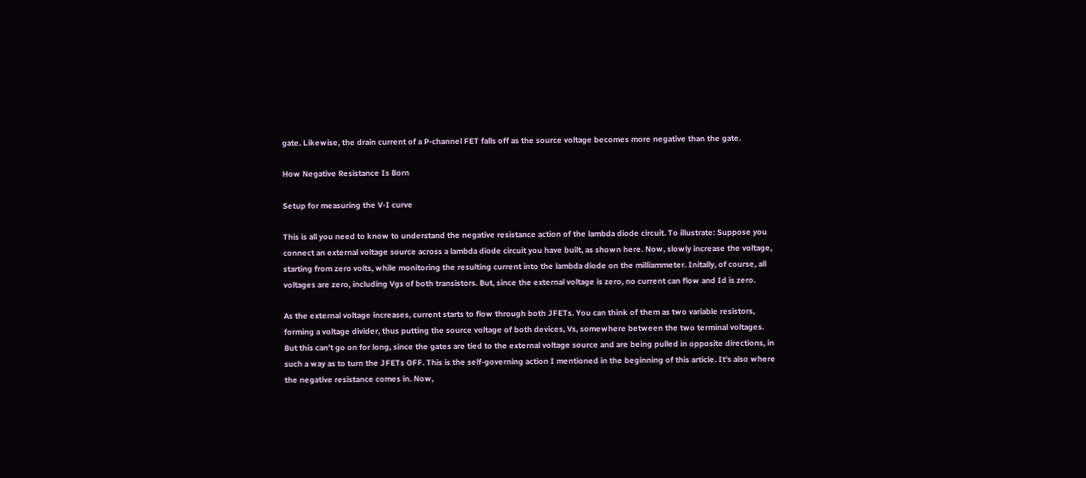gate. Likewise, the drain current of a P-channel FET falls off as the source voltage becomes more negative than the gate.

How Negative Resistance Is Born

Setup for measuring the V-I curve

This is all you need to know to understand the negative resistance action of the lambda diode circuit. To illustrate: Suppose you connect an external voltage source across a lambda diode circuit you have built, as shown here. Now, slowly increase the voltage, starting from zero volts, while monitoring the resulting current into the lambda diode on the milliammeter. Initally, of course, all voltages are zero, including Vgs of both transistors. But, since the external voltage is zero, no current can flow and Id is zero.

As the external voltage increases, current starts to flow through both JFETs. You can think of them as two variable resistors, forming a voltage divider, thus putting the source voltage of both devices, Vs, somewhere between the two terminal voltages. But this can't go on for long, since the gates are tied to the external voltage source and are being pulled in opposite directions, in such a way as to turn the JFETs OFF. This is the self-governing action I mentioned in the beginning of this article. It's also where the negative resistance comes in. Now,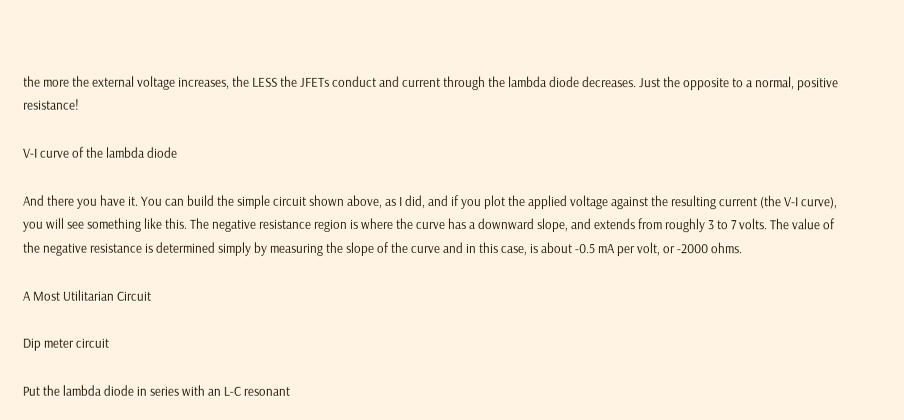the more the external voltage increases, the LESS the JFETs conduct and current through the lambda diode decreases. Just the opposite to a normal, positive resistance!

V-I curve of the lambda diode

And there you have it. You can build the simple circuit shown above, as I did, and if you plot the applied voltage against the resulting current (the V-I curve), you will see something like this. The negative resistance region is where the curve has a downward slope, and extends from roughly 3 to 7 volts. The value of the negative resistance is determined simply by measuring the slope of the curve and in this case, is about -0.5 mA per volt, or -2000 ohms.

A Most Utilitarian Circuit

Dip meter circuit

Put the lambda diode in series with an L-C resonant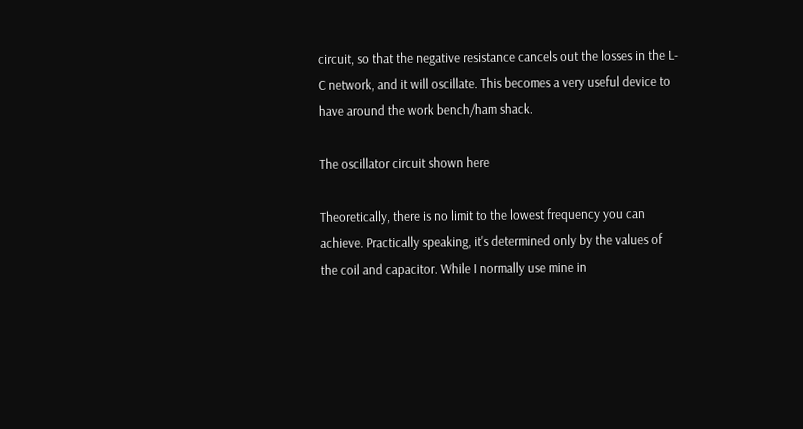circuit, so that the negative resistance cancels out the losses in the L-C network, and it will oscillate. This becomes a very useful device to have around the work bench/ham shack.

The oscillator circuit shown here

Theoretically, there is no limit to the lowest frequency you can achieve. Practically speaking, it's determined only by the values of the coil and capacitor. While I normally use mine in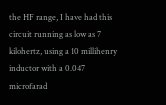the HF range, I have had this circuit running as low as 7 kilohertz, using a 10 millihenry inductor with a 0.047 microfarad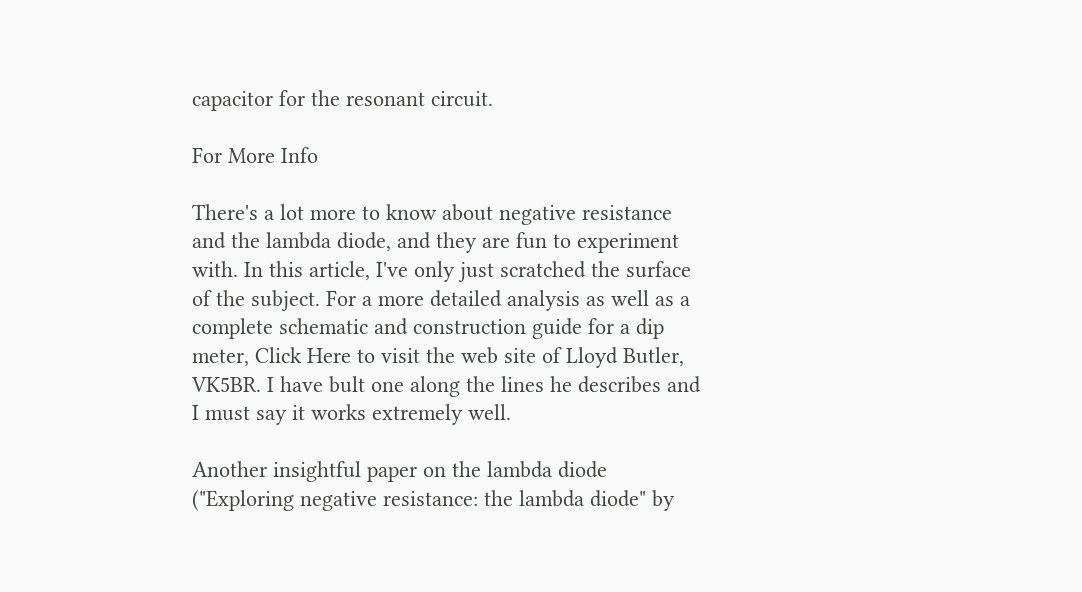capacitor for the resonant circuit.

For More Info

There's a lot more to know about negative resistance and the lambda diode, and they are fun to experiment with. In this article, I've only just scratched the surface of the subject. For a more detailed analysis as well as a complete schematic and construction guide for a dip meter, Click Here to visit the web site of Lloyd Butler, VK5BR. I have bult one along the lines he describes and I must say it works extremely well.

Another insightful paper on the lambda diode ("Exploring negative resistance: the lambda diode" by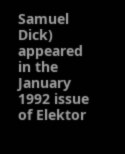Samuel Dick) appeared in the January 1992 issue of Elektor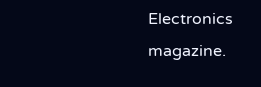Electronics magazine.